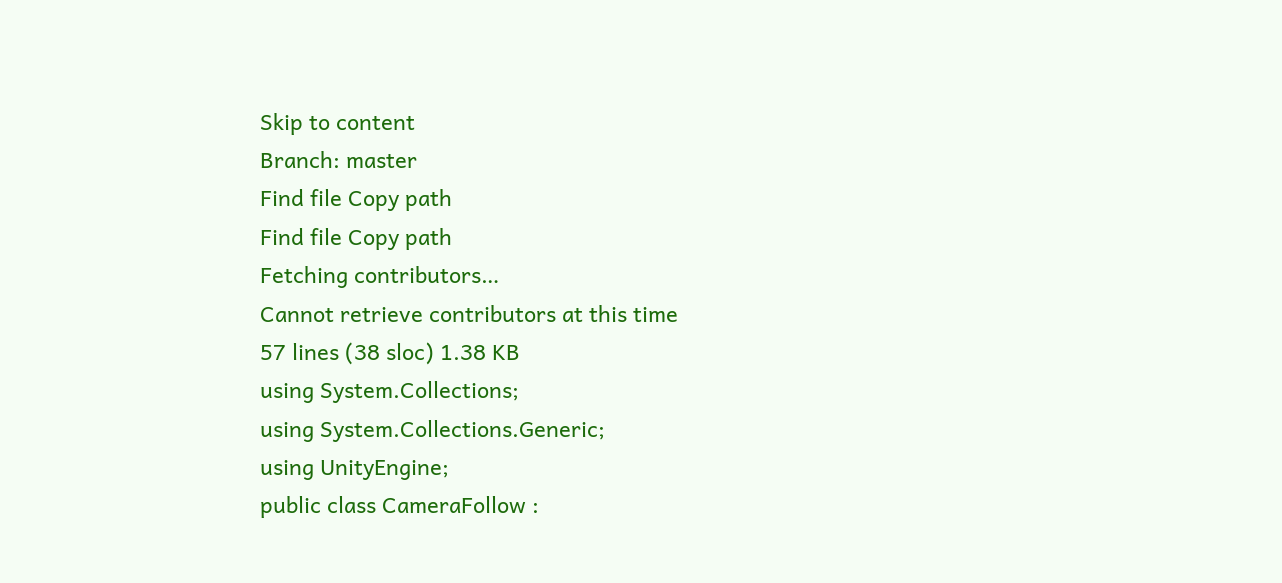Skip to content
Branch: master
Find file Copy path
Find file Copy path
Fetching contributors…
Cannot retrieve contributors at this time
57 lines (38 sloc) 1.38 KB
using System.Collections;
using System.Collections.Generic;
using UnityEngine;
public class CameraFollow :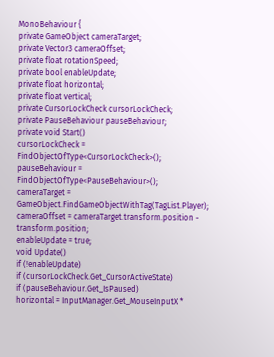MonoBehaviour {
private GameObject cameraTarget;
private Vector3 cameraOffset;
private float rotationSpeed;
private bool enableUpdate;
private float horizontal;
private float vertical;
private CursorLockCheck cursorLockCheck;
private PauseBehaviour pauseBehaviour;
private void Start()
cursorLockCheck = FindObjectOfType<CursorLockCheck>();
pauseBehaviour = FindObjectOfType<PauseBehaviour>();
cameraTarget = GameObject.FindGameObjectWithTag(TagList.Player);
cameraOffset = cameraTarget.transform.position - transform.position;
enableUpdate = true;
void Update()
if (!enableUpdate)
if (cursorLockCheck.Get_CursorActiveState)
if (pauseBehaviour.Get_IsPaused)
horizontal = InputManager.Get_MouseInputX *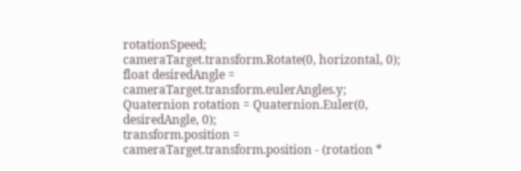rotationSpeed;
cameraTarget.transform.Rotate(0, horizontal, 0);
float desiredAngle = cameraTarget.transform.eulerAngles.y;
Quaternion rotation = Quaternion.Euler(0, desiredAngle, 0);
transform.position = cameraTarget.transform.position - (rotation *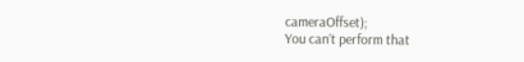cameraOffset);
You can’t perform that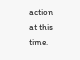action at this time.